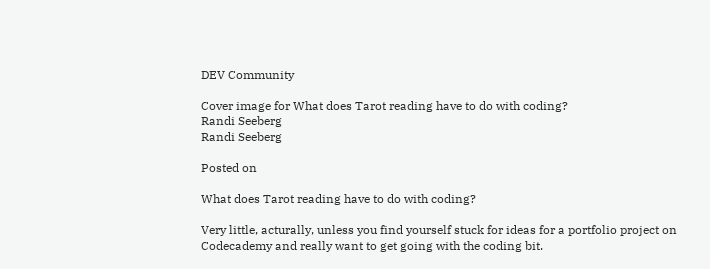DEV Community

Cover image for What does Tarot reading have to do with coding?
Randi Seeberg
Randi Seeberg

Posted on

What does Tarot reading have to do with coding?

Very little, acturally, unless you find yourself stuck for ideas for a portfolio project on Codecademy and really want to get going with the coding bit.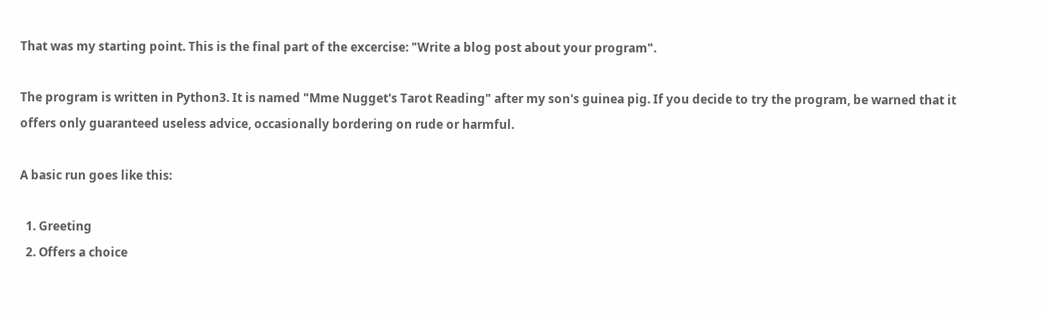That was my starting point. This is the final part of the excercise: "Write a blog post about your program".

The program is written in Python3. It is named "Mme Nugget's Tarot Reading" after my son's guinea pig. If you decide to try the program, be warned that it offers only guaranteed useless advice, occasionally bordering on rude or harmful.

A basic run goes like this:

  1. Greeting
  2. Offers a choice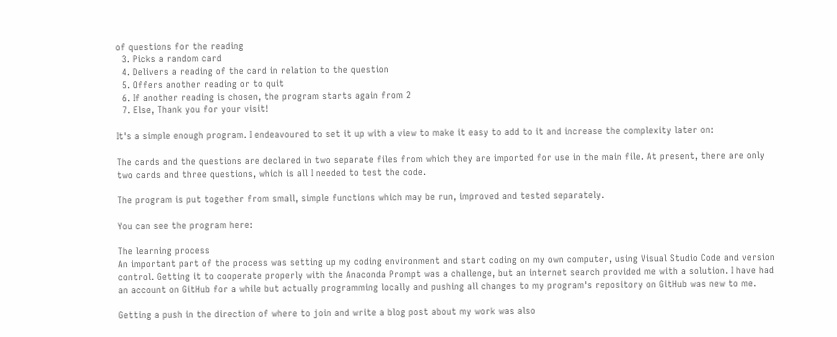of questions for the reading
  3. Picks a random card
  4. Delivers a reading of the card in relation to the question
  5. Offers another reading or to quit
  6. If another reading is chosen, the program starts again from 2
  7. Else, Thank you for your visit!

It's a simple enough program. I endeavoured to set it up with a view to make it easy to add to it and increase the complexity later on:

The cards and the questions are declared in two separate files from which they are imported for use in the main file. At present, there are only two cards and three questions, which is all I needed to test the code.

The program is put together from small, simple functions which may be run, improved and tested separately.

You can see the program here:

The learning process
An important part of the process was setting up my coding environment and start coding on my own computer, using Visual Studio Code and version control. Getting it to cooperate properly with the Anaconda Prompt was a challenge, but an internet search provided me with a solution. I have had an account on GitHub for a while but actually programming locally and pushing all changes to my program's repository on GitHub was new to me.

Getting a push in the direction of where to join and write a blog post about my work was also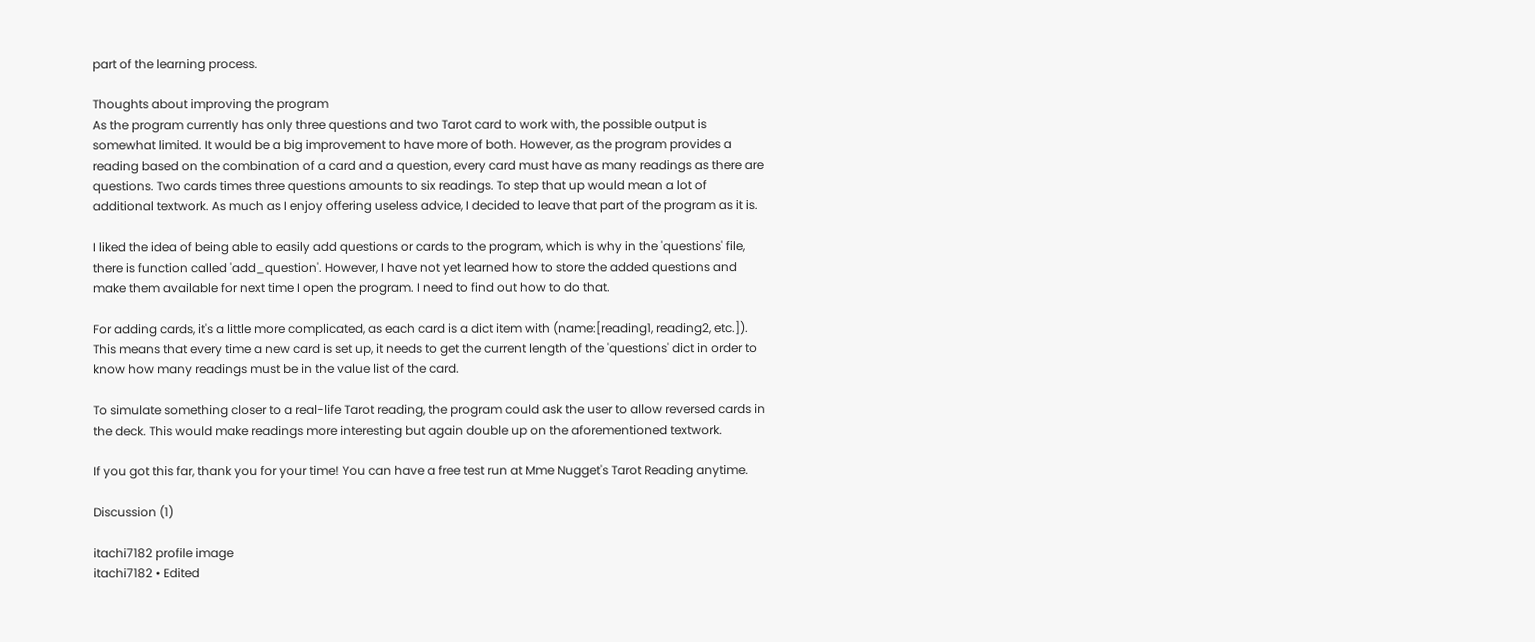part of the learning process.

Thoughts about improving the program
As the program currently has only three questions and two Tarot card to work with, the possible output is somewhat limited. It would be a big improvement to have more of both. However, as the program provides a reading based on the combination of a card and a question, every card must have as many readings as there are questions. Two cards times three questions amounts to six readings. To step that up would mean a lot of additional textwork. As much as I enjoy offering useless advice, I decided to leave that part of the program as it is.

I liked the idea of being able to easily add questions or cards to the program, which is why in the 'questions' file, there is function called 'add_question'. However, I have not yet learned how to store the added questions and make them available for next time I open the program. I need to find out how to do that.

For adding cards, it's a little more complicated, as each card is a dict item with (name:[reading1, reading2, etc.]). This means that every time a new card is set up, it needs to get the current length of the 'questions' dict in order to know how many readings must be in the value list of the card.

To simulate something closer to a real-life Tarot reading, the program could ask the user to allow reversed cards in the deck. This would make readings more interesting but again double up on the aforementioned textwork.

If you got this far, thank you for your time! You can have a free test run at Mme Nugget's Tarot Reading anytime.

Discussion (1)

itachi7182 profile image
itachi7182 • Edited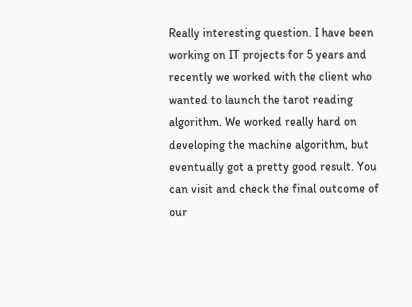Really interesting question. I have been working on IT projects for 5 years and recently we worked with the client who wanted to launch the tarot reading algorithm. We worked really hard on developing the machine algorithm, but eventually got a pretty good result. You can visit and check the final outcome of our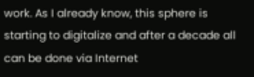work. As I already know, this sphere is starting to digitalize and after a decade all can be done via Internet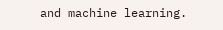and machine learning.